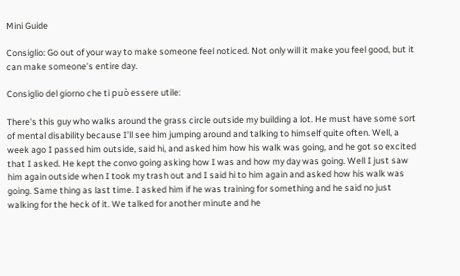Mini Guide

Consiglio: Go out of your way to make someone feel noticed. Not only will it make you feel good, but it can make someone’s entire day.

Consiglio del giorno che ti può essere utile:

There's this guy who walks around the grass circle outside my building a lot. He must have some sort of mental disability because I’ll see him jumping around and talking to himself quite often. Well, a week ago I passed him outside, said hi, and asked him how his walk was going, and he got so excited that I asked. He kept the convo going asking how I was and how my day was going. Well I just saw him again outside when I took my trash out and I said hi to him again and asked how his walk was going. Same thing as last time. I asked him if he was training for something and he said no just walking for the heck of it. We talked for another minute and he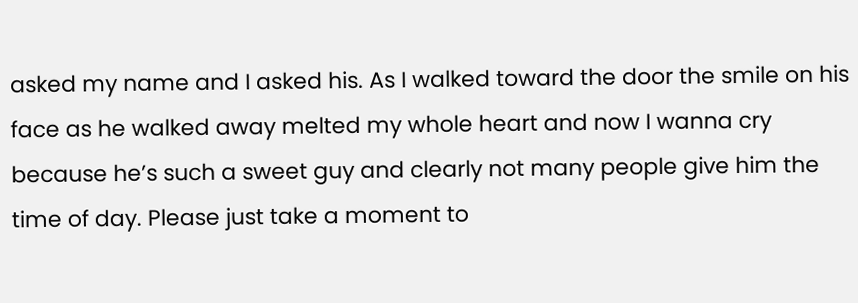asked my name and I asked his. As I walked toward the door the smile on his face as he walked away melted my whole heart and now I wanna cry because he’s such a sweet guy and clearly not many people give him the time of day. Please just take a moment to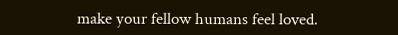make your fellow humans feel loved.